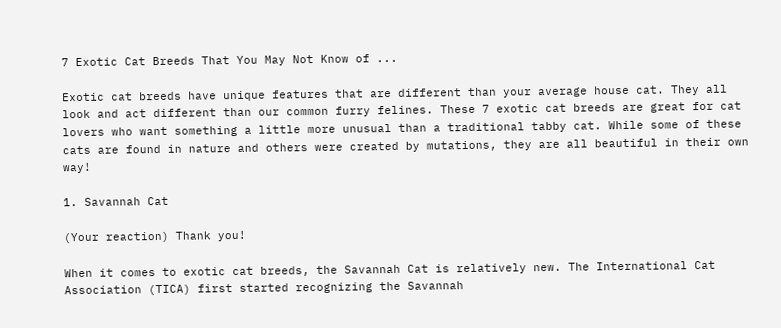7 Exotic Cat Breeds That You May Not Know of ...

Exotic cat breeds have unique features that are different than your average house cat. They all look and act different than our common furry felines. These 7 exotic cat breeds are great for cat lovers who want something a little more unusual than a traditional tabby cat. While some of these cats are found in nature and others were created by mutations, they are all beautiful in their own way!

1. Savannah Cat

(Your reaction) Thank you!

When it comes to exotic cat breeds, the Savannah Cat is relatively new. The International Cat Association (TICA) first started recognizing the Savannah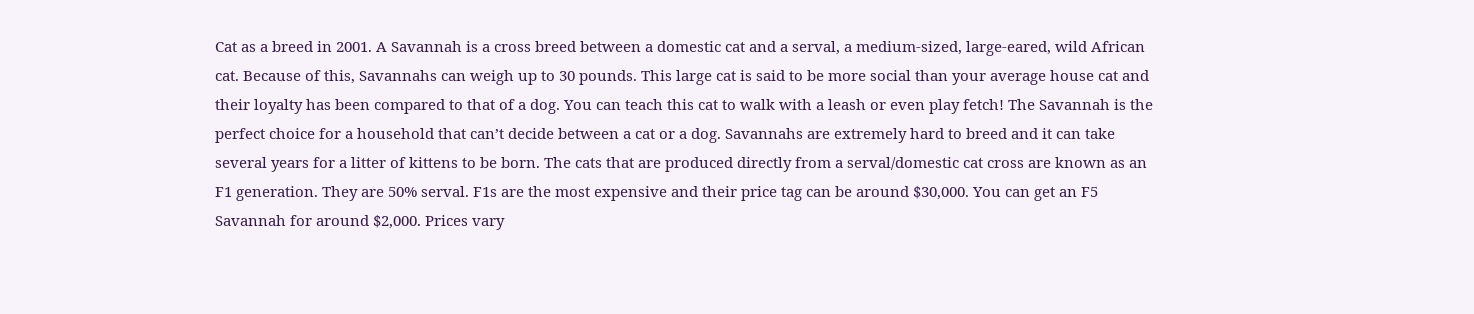Cat as a breed in 2001. A Savannah is a cross breed between a domestic cat and a serval, a medium-sized, large-eared, wild African cat. Because of this, Savannahs can weigh up to 30 pounds. This large cat is said to be more social than your average house cat and their loyalty has been compared to that of a dog. You can teach this cat to walk with a leash or even play fetch! The Savannah is the perfect choice for a household that can’t decide between a cat or a dog. Savannahs are extremely hard to breed and it can take several years for a litter of kittens to be born. The cats that are produced directly from a serval/domestic cat cross are known as an F1 generation. They are 50% serval. F1s are the most expensive and their price tag can be around $30,000. You can get an F5 Savannah for around $2,000. Prices vary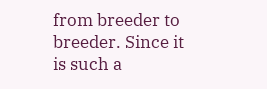from breeder to breeder. Since it is such a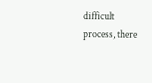difficult process, there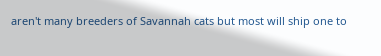aren't many breeders of Savannah cats but most will ship one to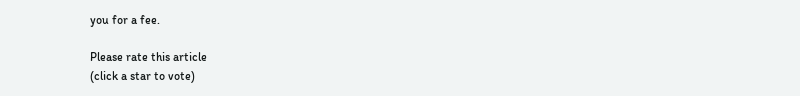you for a fee.

Please rate this article
(click a star to vote)